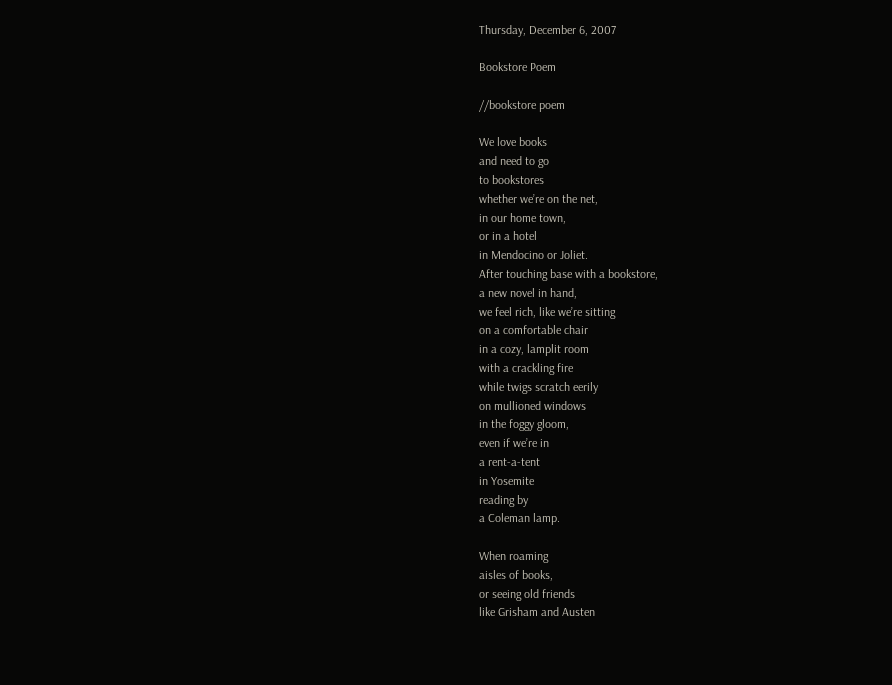Thursday, December 6, 2007

Bookstore Poem

//bookstore poem

We love books
and need to go
to bookstores
whether we’re on the net,
in our home town,
or in a hotel
in Mendocino or Joliet.
After touching base with a bookstore,
a new novel in hand,
we feel rich, like we’re sitting
on a comfortable chair
in a cozy, lamplit room
with a crackling fire
while twigs scratch eerily
on mullioned windows
in the foggy gloom,
even if we’re in
a rent-a-tent
in Yosemite
reading by
a Coleman lamp.

When roaming
aisles of books,
or seeing old friends
like Grisham and Austen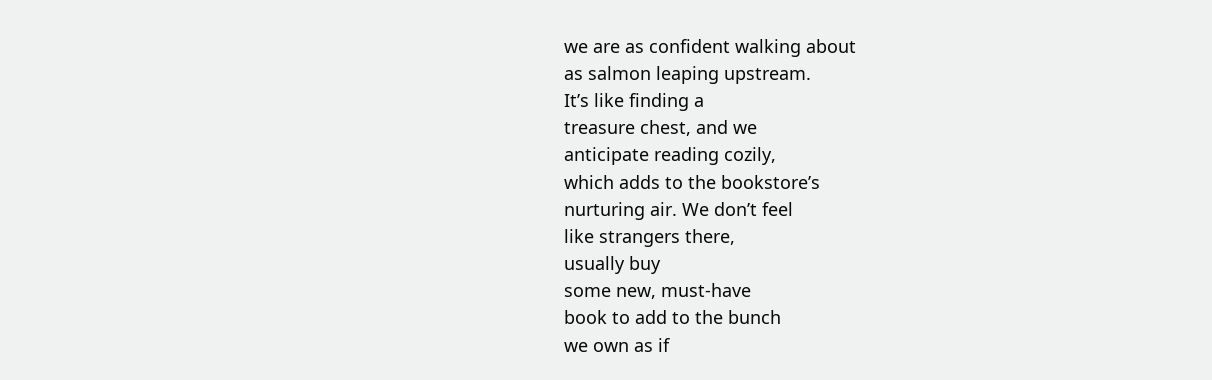we are as confident walking about
as salmon leaping upstream.
It’s like finding a
treasure chest, and we
anticipate reading cozily,
which adds to the bookstore’s
nurturing air. We don’t feel
like strangers there,
usually buy
some new, must-have
book to add to the bunch
we own as if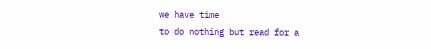we have time
to do nothing but read for a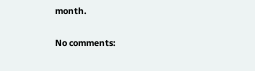month.

No comments: